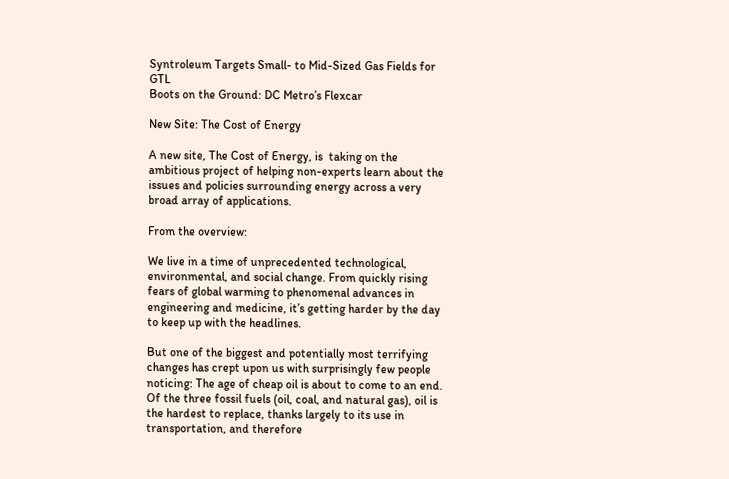Syntroleum Targets Small- to Mid-Sized Gas Fields for GTL
Boots on the Ground: DC Metro’s Flexcar

New Site: The Cost of Energy

A new site, The Cost of Energy, is  taking on the ambitious project of helping non-experts learn about the issues and policies surrounding energy across a very broad array of applications.

From the overview:

We live in a time of unprecedented technological, environmental, and social change. From quickly rising fears of global warming to phenomenal advances in engineering and medicine, it’s getting harder by the day to keep up with the headlines.

But one of the biggest and potentially most terrifying changes has crept upon us with surprisingly few people noticing: The age of cheap oil is about to come to an end. Of the three fossil fuels (oil, coal, and natural gas), oil is the hardest to replace, thanks largely to its use in transportation, and therefore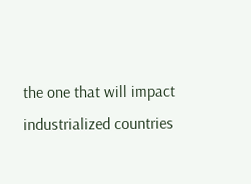the one that will impact industrialized countries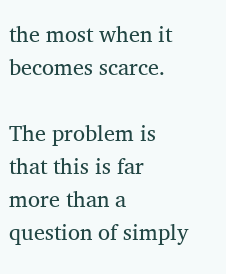the most when it becomes scarce.

The problem is that this is far more than a question of simply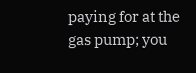paying for at the gas pump; you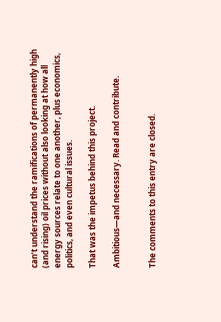can’t understand the ramifications of permanently high (and rising) oil prices without also looking at how all energy sources relate to one another, plus economics, politics, and even cultural issues.

That was the impetus behind this project.

Ambitious—and necessary. Read and contribute.


The comments to this entry are closed.